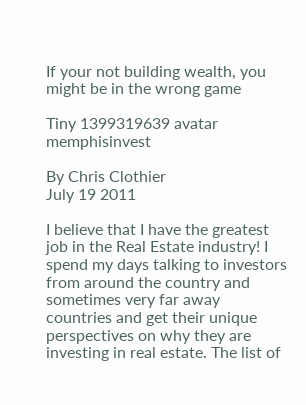If your not building wealth, you might be in the wrong game

Tiny 1399319639 avatar memphisinvest

By Chris Clothier
July 19 2011

I believe that I have the greatest job in the Real Estate industry! I spend my days talking to investors from around the country and sometimes very far away countries and get their unique perspectives on why they are investing in real estate. The list of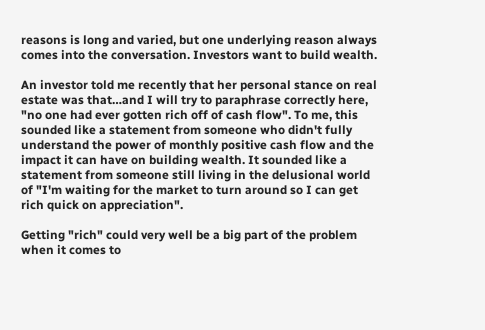reasons is long and varied, but one underlying reason always comes into the conversation. Investors want to build wealth.

An investor told me recently that her personal stance on real estate was that…and I will try to paraphrase correctly here, "no one had ever gotten rich off of cash flow". To me, this sounded like a statement from someone who didn't fully understand the power of monthly positive cash flow and the impact it can have on building wealth. It sounded like a statement from someone still living in the delusional world of "I'm waiting for the market to turn around so I can get rich quick on appreciation".

Getting "rich" could very well be a big part of the problem when it comes to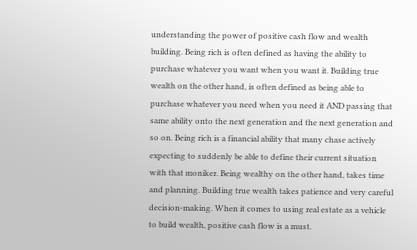understanding the power of positive cash flow and wealth building. Being rich is often defined as having the ability to purchase whatever you want when you want it. Building true wealth on the other hand, is often defined as being able to purchase whatever you need when you need it AND passing that same ability onto the next generation and the next generation and so on. Being rich is a financial ability that many chase actively expecting to suddenly be able to define their current situation with that moniker. Being wealthy on the other hand, takes time and planning. Building true wealth takes patience and very careful decision-making. When it comes to using real estate as a vehicle to build wealth, positive cash flow is a must.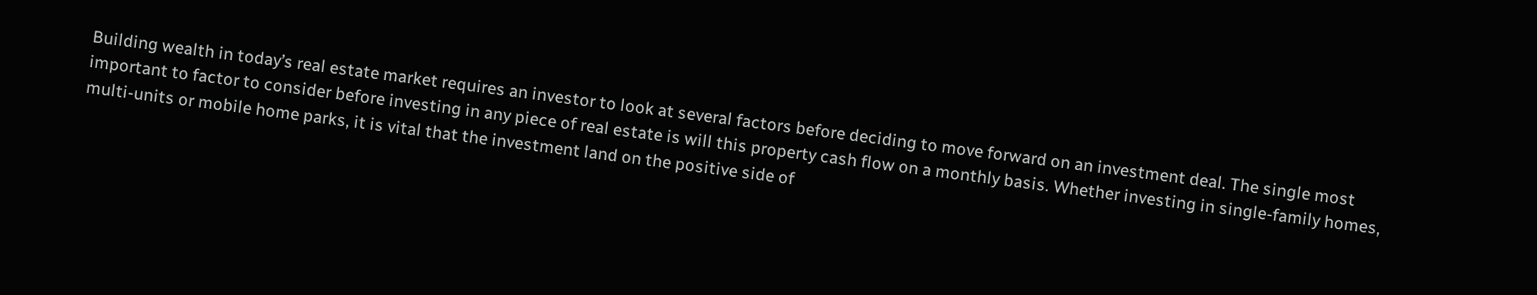Building wealth in today’s real estate market requires an investor to look at several factors before deciding to move forward on an investment deal. The single most important to factor to consider before investing in any piece of real estate is will this property cash flow on a monthly basis. Whether investing in single-family homes, multi-units or mobile home parks, it is vital that the investment land on the positive side of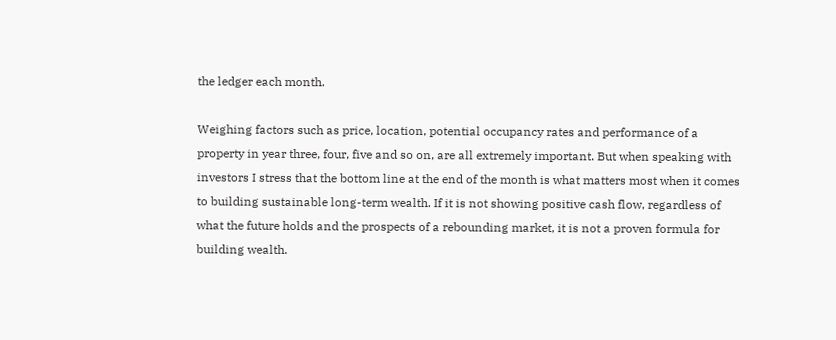the ledger each month.

Weighing factors such as price, location, potential occupancy rates and performance of a property in year three, four, five and so on, are all extremely important. But when speaking with investors I stress that the bottom line at the end of the month is what matters most when it comes to building sustainable long-term wealth. If it is not showing positive cash flow, regardless of what the future holds and the prospects of a rebounding market, it is not a proven formula for building wealth.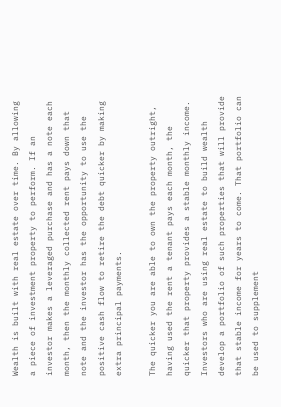Wealth is built with real estate over time. By allowing a piece of investment property to perform. If an investor makes a leveraged purchase and has a note each month, then the monthly collected rent pays down that note and the investor has the opportunity to use the positive cash flow to retire the debt quicker by making extra principal payments.

The quicker you are able to own the property outright, having used the rent a tenant pays each month, the quicker that property provides a stable monthly income. Investors who are using real estate to build wealth develop a portfolio of such properties that will provide that stable income for years to come. That portfolio can be used to supplement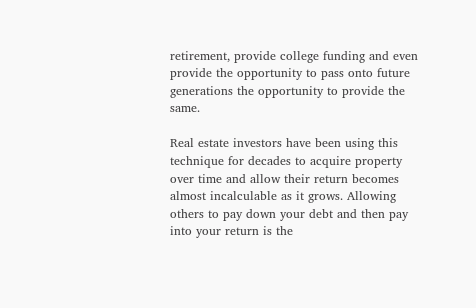retirement, provide college funding and even provide the opportunity to pass onto future generations the opportunity to provide the same.

Real estate investors have been using this technique for decades to acquire property over time and allow their return becomes almost incalculable as it grows. Allowing others to pay down your debt and then pay into your return is the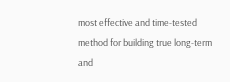most effective and time-tested method for building true long-term and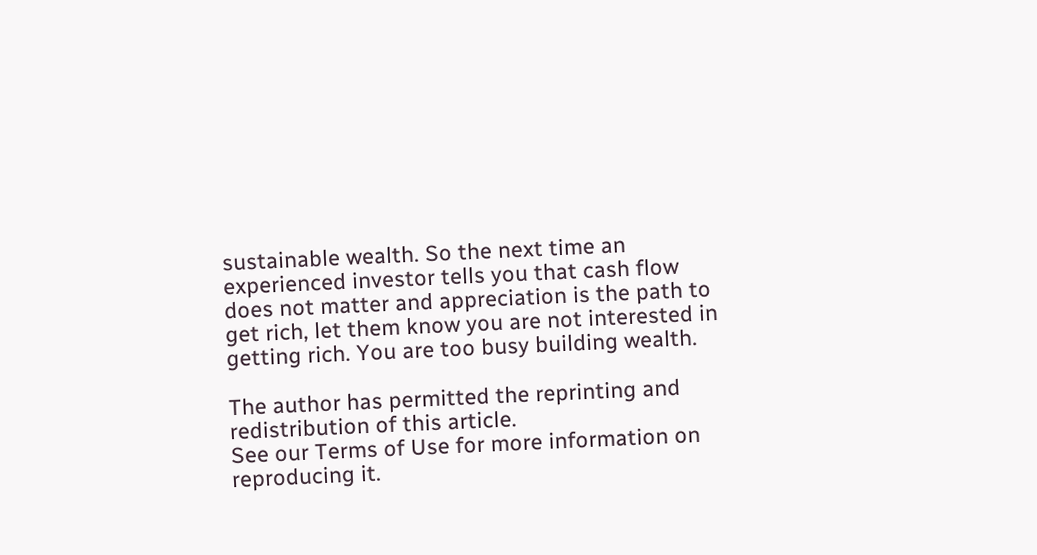sustainable wealth. So the next time an experienced investor tells you that cash flow does not matter and appreciation is the path to get rich, let them know you are not interested in getting rich. You are too busy building wealth.

The author has permitted the reprinting and redistribution of this article.
See our Terms of Use for more information on reproducing it.